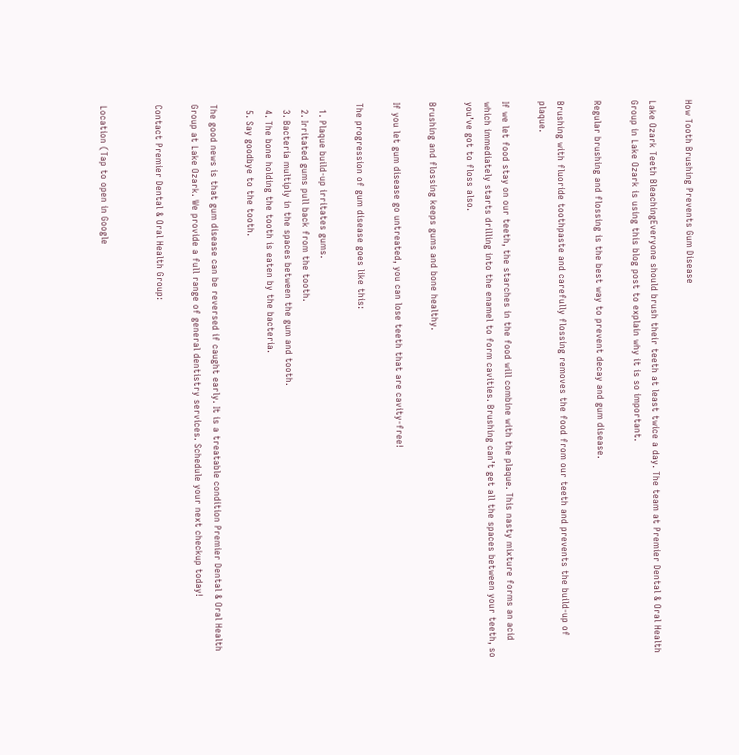How Tooth Brushing Prevents Gum Disease

Lake Ozark Teeth BleachingEveryone should brush their teeth at least twice a day. The team at Premier Dental & Oral Health Group in Lake Ozark is using this blog post to explain why it is so important.

Regular brushing and flossing is the best way to prevent decay and gum disease.

Brushing with fluoride toothpaste and carefully flossing removes the food from our teeth and prevents the build-up of plaque.

If we let food stay on our teeth, the starches in the food will combine with the plaque. This nasty mixture forms an acid which immediately starts drilling into the enamel to form cavities. Brushing can’t get all the spaces between your teeth, so you’ve got to floss also.

Brushing and flossing keeps gums and bone healthy.

If you let gum disease go untreated, you can lose teeth that are cavity-free!

The progression of gum disease goes like this:

  1. Plaque build-up irritates gums.
  2. Irritated gums pull back from the tooth.
  3. Bacteria multiply in the spaces between the gum and tooth.
  4. The bone holding the tooth is eaten by the bacteria.
  5. Say goodbye to the tooth.

The good news is that gum disease can be reversed if caught early. It is a treatable condition Premier Dental & Oral Health Group at Lake Ozark. We provide a full range of general dentistry services. Schedule your next checkup today!

Contact Premier Dental & Oral Health Group:


Location (Tap to open in Google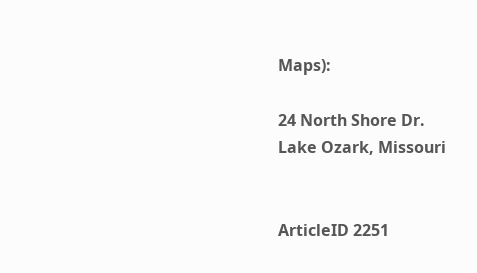Maps):

24 North Shore Dr.
Lake Ozark, Missouri


ArticleID 2251